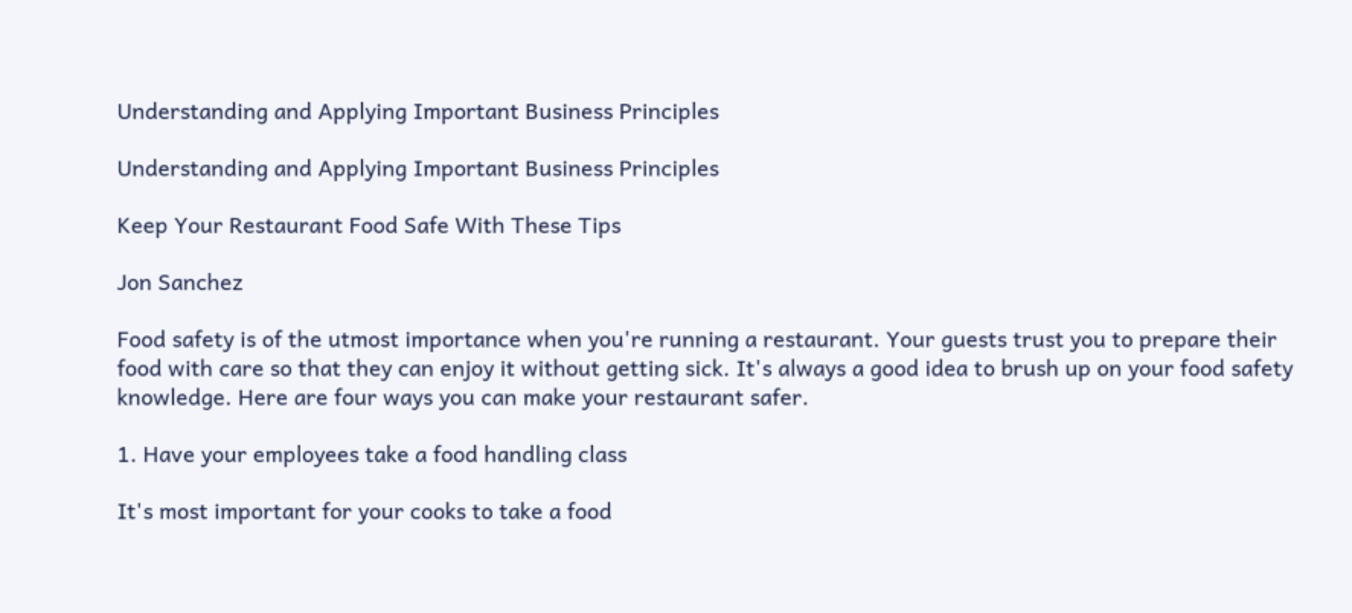Understanding and Applying Important Business Principles

Understanding and Applying Important Business Principles

Keep Your Restaurant Food Safe With These Tips

Jon Sanchez

Food safety is of the utmost importance when you're running a restaurant. Your guests trust you to prepare their food with care so that they can enjoy it without getting sick. It's always a good idea to brush up on your food safety knowledge. Here are four ways you can make your restaurant safer.

1. Have your employees take a food handling class

It's most important for your cooks to take a food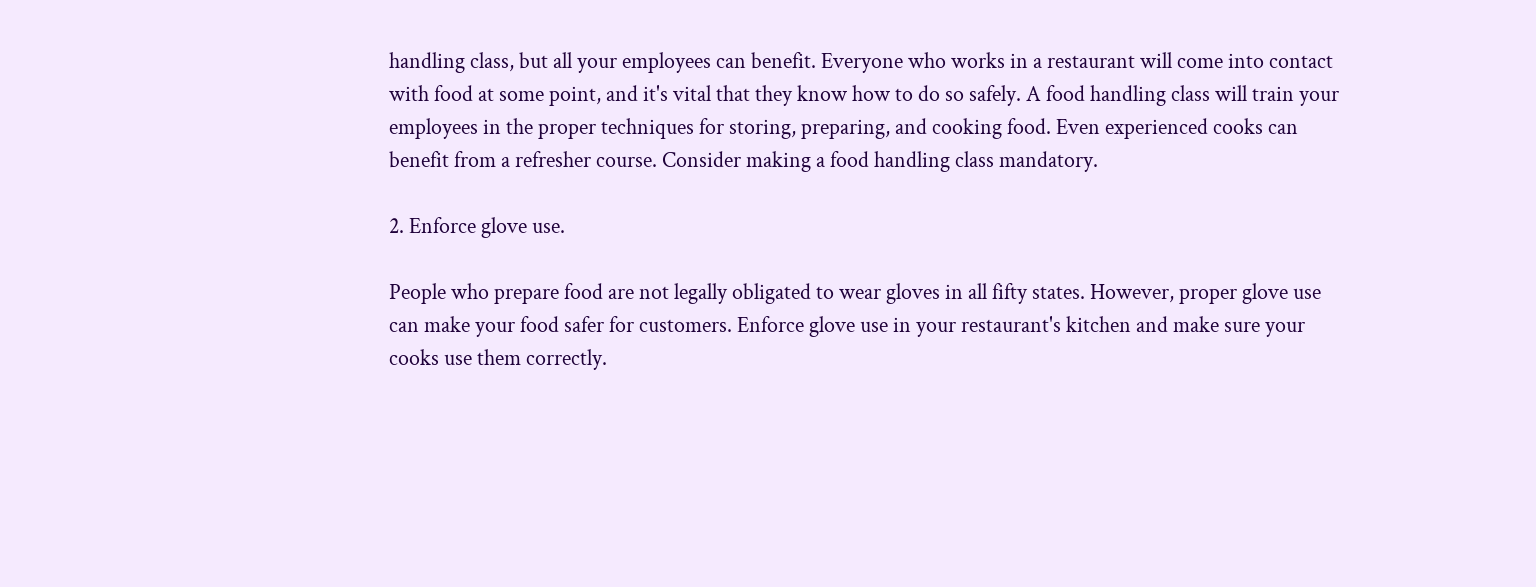handling class, but all your employees can benefit. Everyone who works in a restaurant will come into contact with food at some point, and it's vital that they know how to do so safely. A food handling class will train your employees in the proper techniques for storing, preparing, and cooking food. Even experienced cooks can benefit from a refresher course. Consider making a food handling class mandatory.

2. Enforce glove use.

People who prepare food are not legally obligated to wear gloves in all fifty states. However, proper glove use can make your food safer for customers. Enforce glove use in your restaurant's kitchen and make sure your cooks use them correctly.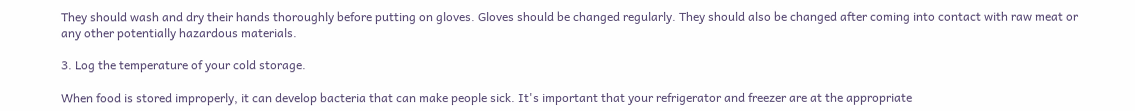They should wash and dry their hands thoroughly before putting on gloves. Gloves should be changed regularly. They should also be changed after coming into contact with raw meat or any other potentially hazardous materials.

3. Log the temperature of your cold storage.

When food is stored improperly, it can develop bacteria that can make people sick. It's important that your refrigerator and freezer are at the appropriate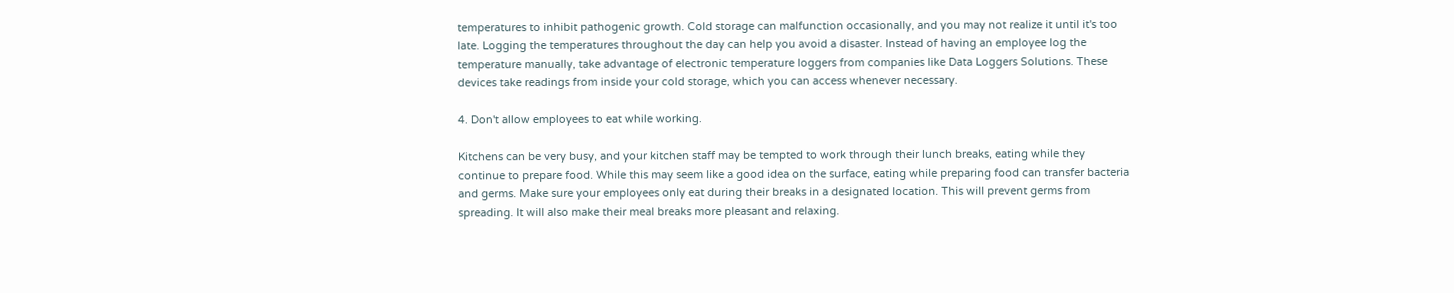temperatures to inhibit pathogenic growth. Cold storage can malfunction occasionally, and you may not realize it until it's too late. Logging the temperatures throughout the day can help you avoid a disaster. Instead of having an employee log the temperature manually, take advantage of electronic temperature loggers from companies like Data Loggers Solutions. These devices take readings from inside your cold storage, which you can access whenever necessary.

4. Don't allow employees to eat while working.

Kitchens can be very busy, and your kitchen staff may be tempted to work through their lunch breaks, eating while they continue to prepare food. While this may seem like a good idea on the surface, eating while preparing food can transfer bacteria and germs. Make sure your employees only eat during their breaks in a designated location. This will prevent germs from spreading. It will also make their meal breaks more pleasant and relaxing.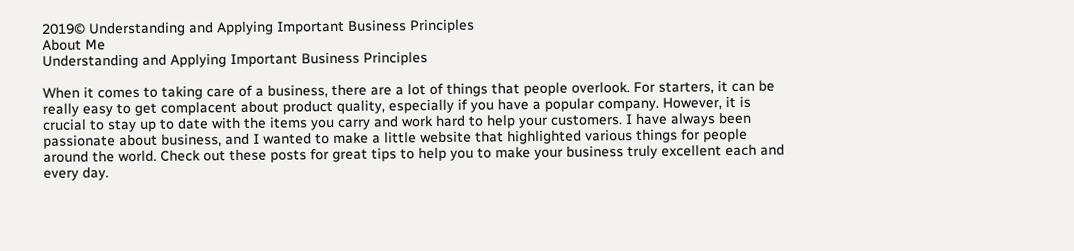2019© Understanding and Applying Important Business Principles
About Me
Understanding and Applying Important Business Principles

When it comes to taking care of a business, there are a lot of things that people overlook. For starters, it can be really easy to get complacent about product quality, especially if you have a popular company. However, it is crucial to stay up to date with the items you carry and work hard to help your customers. I have always been passionate about business, and I wanted to make a little website that highlighted various things for people around the world. Check out these posts for great tips to help you to make your business truly excellent each and every day.